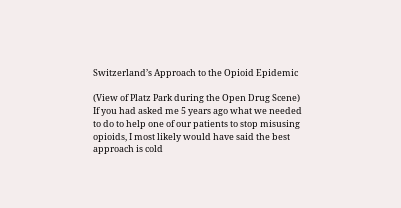Switzerland’s Approach to the Opioid Epidemic

(View of Platz Park during the Open Drug Scene) If you had asked me 5 years ago what we needed to do to help one of our patients to stop misusing opioids, I most likely would have said the best approach is cold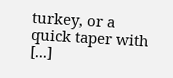turkey, or a quick taper with [...]